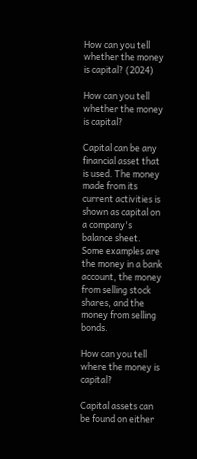How can you tell whether the money is capital? (2024)

How can you tell whether the money is capital?

Capital can be any financial asset that is used. The money made from its current activities is shown as capital on a company's balance sheet. Some examples are the money in a bank account, the money from selling stock shares, and the money from selling bonds.

How can you tell where the money is capital?

Capital assets can be found on either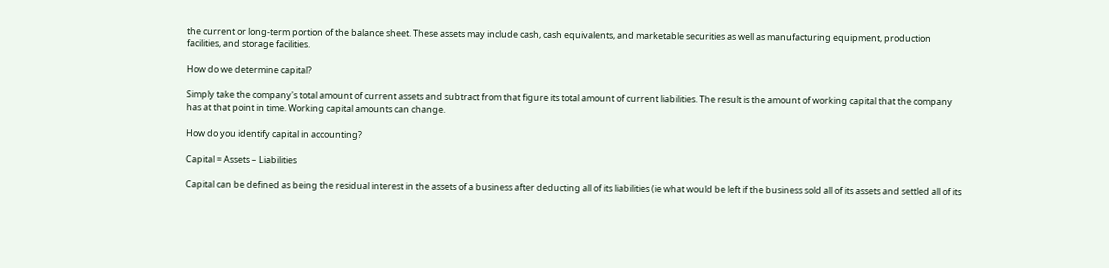the current or long-term portion of the balance sheet. These assets may include cash, cash equivalents, and marketable securities as well as manufacturing equipment, production facilities, and storage facilities.

How do we determine capital?

Simply take the company's total amount of current assets and subtract from that figure its total amount of current liabilities. The result is the amount of working capital that the company has at that point in time. Working capital amounts can change.

How do you identify capital in accounting?

Capital = Assets – Liabilities

Capital can be defined as being the residual interest in the assets of a business after deducting all of its liabilities (ie what would be left if the business sold all of its assets and settled all of its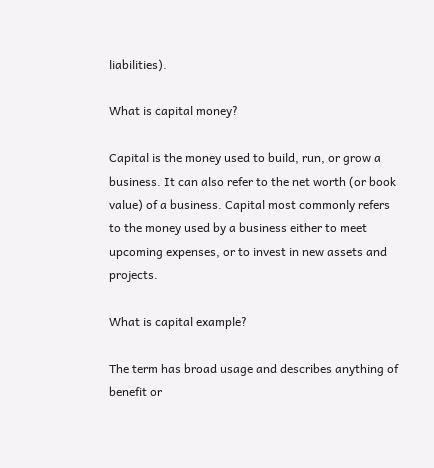liabilities).

What is capital money?

Capital is the money used to build, run, or grow a business. It can also refer to the net worth (or book value) of a business. Capital most commonly refers to the money used by a business either to meet upcoming expenses, or to invest in new assets and projects.

What is capital example?

The term has broad usage and describes anything of benefit or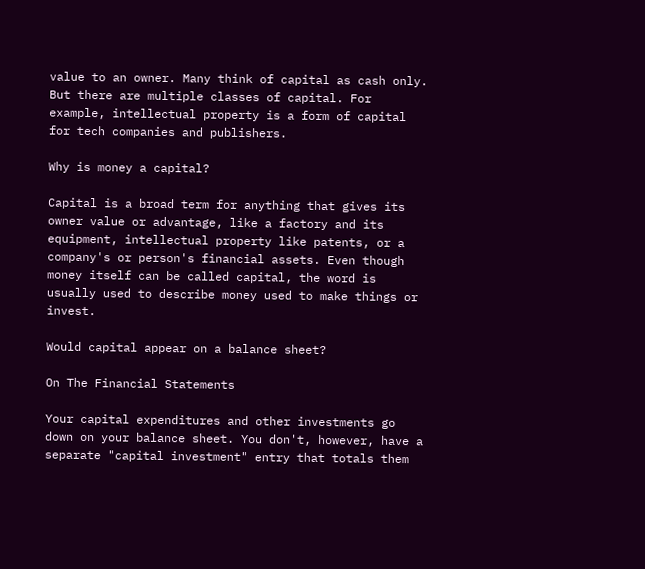value to an owner. Many think of capital as cash only. But there are multiple classes of capital. For example, intellectual property is a form of capital for tech companies and publishers.

Why is money a capital?

Capital is a broad term for anything that gives its owner value or advantage, like a factory and its equipment, intellectual property like patents, or a company's or person's financial assets. Even though money itself can be called capital, the word is usually used to describe money used to make things or invest.

Would capital appear on a balance sheet?

On The Financial Statements

Your capital expenditures and other investments go down on your balance sheet. You don't, however, have a separate "capital investment" entry that totals them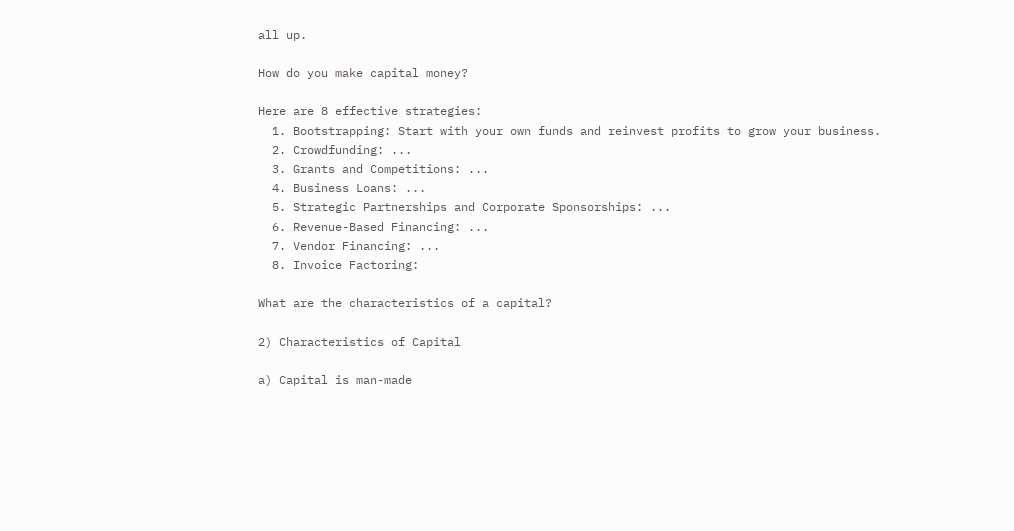all up.

How do you make capital money?

Here are 8 effective strategies:
  1. Bootstrapping: Start with your own funds and reinvest profits to grow your business.
  2. Crowdfunding: ...
  3. Grants and Competitions: ...
  4. Business Loans: ...
  5. Strategic Partnerships and Corporate Sponsorships: ...
  6. Revenue-Based Financing: ...
  7. Vendor Financing: ...
  8. Invoice Factoring:

What are the characteristics of a capital?

2) Characteristics of Capital

a) Capital is man-made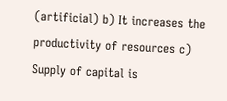(artificial) b) It increases the productivity of resources c) Supply of capital is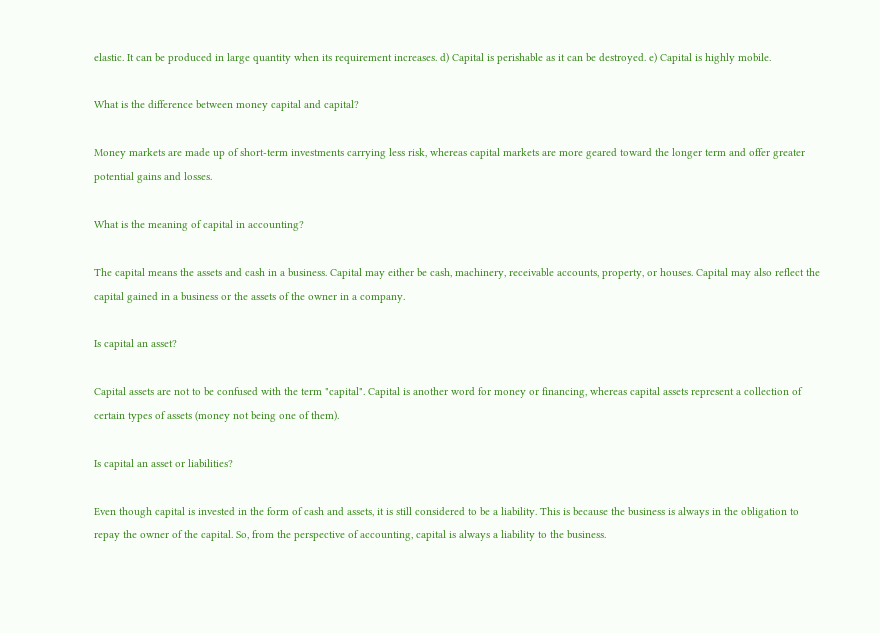elastic. It can be produced in large quantity when its requirement increases. d) Capital is perishable as it can be destroyed. e) Capital is highly mobile.

What is the difference between money capital and capital?

Money markets are made up of short-term investments carrying less risk, whereas capital markets are more geared toward the longer term and offer greater potential gains and losses.

What is the meaning of capital in accounting?

The capital means the assets and cash in a business. Capital may either be cash, machinery, receivable accounts, property, or houses. Capital may also reflect the capital gained in a business or the assets of the owner in a company.

Is capital an asset?

Capital assets are not to be confused with the term "capital". Capital is another word for money or financing, whereas capital assets represent a collection of certain types of assets (money not being one of them).

Is capital an asset or liabilities?

Even though capital is invested in the form of cash and assets, it is still considered to be a liability. This is because the business is always in the obligation to repay the owner of the capital. So, from the perspective of accounting, capital is always a liability to the business.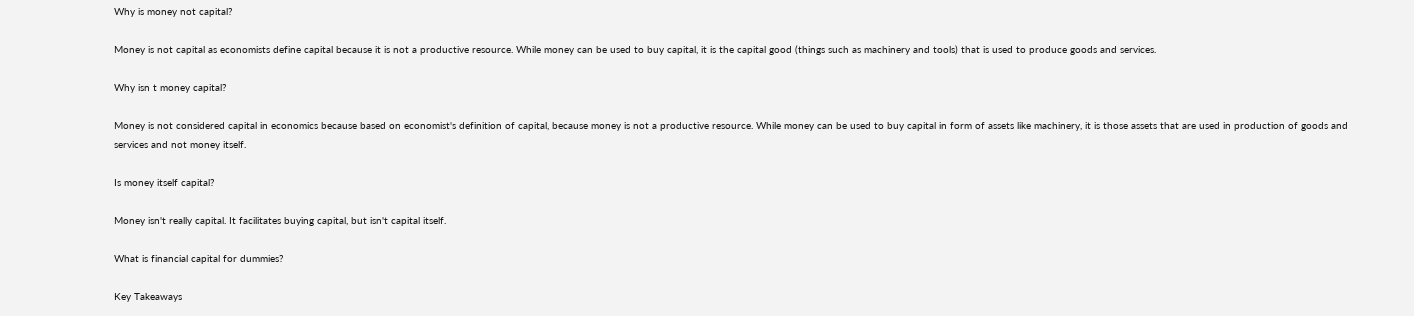Why is money not capital?

Money is not capital as economists define capital because it is not a productive resource. While money can be used to buy capital, it is the capital good (things such as machinery and tools) that is used to produce goods and services.

Why isn t money capital?

Money is not considered capital in economics because based on economist's definition of capital, because money is not a productive resource. While money can be used to buy capital in form of assets like machinery, it is those assets that are used in production of goods and services and not money itself.

Is money itself capital?

Money isn't really capital. It facilitates buying capital, but isn't capital itself.

What is financial capital for dummies?

Key Takeaways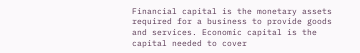Financial capital is the monetary assets required for a business to provide goods and services. Economic capital is the capital needed to cover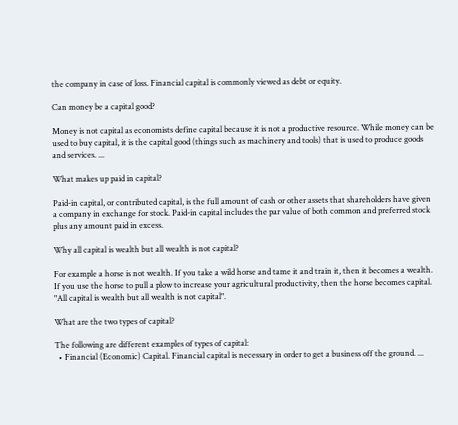the company in case of loss. Financial capital is commonly viewed as debt or equity.

Can money be a capital good?

Money is not capital as economists define capital because it is not a productive resource. While money can be used to buy capital, it is the capital good (things such as machinery and tools) that is used to produce goods and services. ...

What makes up paid in capital?

Paid-in capital, or contributed capital, is the full amount of cash or other assets that shareholders have given a company in exchange for stock. Paid-in capital includes the par value of both common and preferred stock plus any amount paid in excess.

Why all capital is wealth but all wealth is not capital?

For example a horse is not wealth. If you take a wild horse and tame it and train it, then it becomes a wealth. If you use the horse to pull a plow to increase your agricultural productivity, then the horse becomes capital. "All capital is wealth but all wealth is not capital".

What are the two types of capital?

The following are different examples of types of capital:
  • Financial (Economic) Capital. Financial capital is necessary in order to get a business off the ground. ...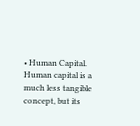• Human Capital. Human capital is a much less tangible concept, but its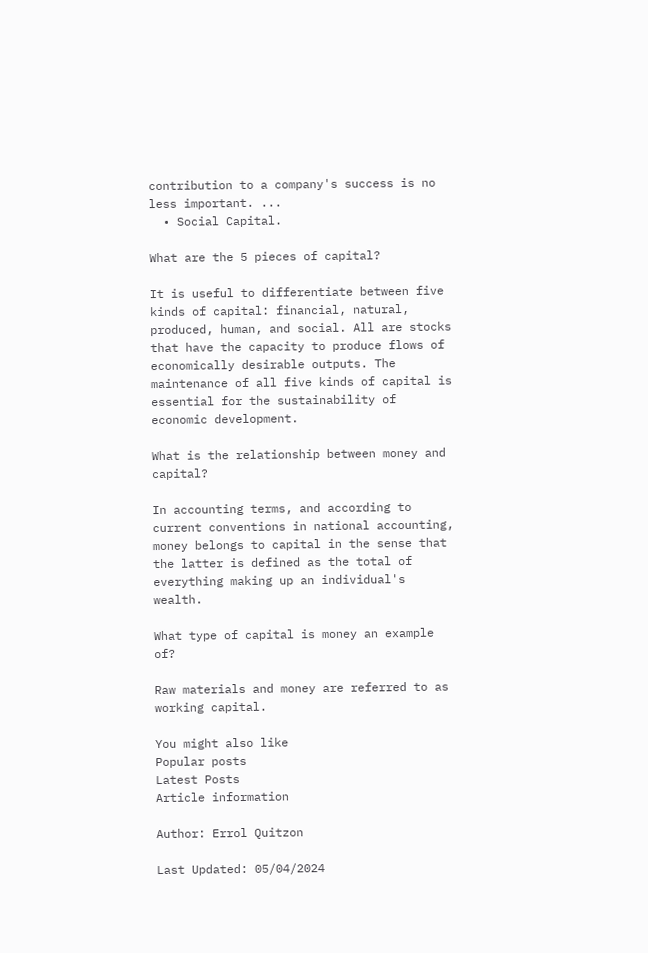contribution to a company's success is no less important. ...
  • Social Capital.

What are the 5 pieces of capital?

It is useful to differentiate between five kinds of capital: financial, natural, produced, human, and social. All are stocks that have the capacity to produce flows of economically desirable outputs. The maintenance of all five kinds of capital is essential for the sustainability of economic development.

What is the relationship between money and capital?

In accounting terms, and according to current conventions in national accounting, money belongs to capital in the sense that the latter is defined as the total of everything making up an individual's wealth.

What type of capital is money an example of?

Raw materials and money are referred to as working capital.

You might also like
Popular posts
Latest Posts
Article information

Author: Errol Quitzon

Last Updated: 05/04/2024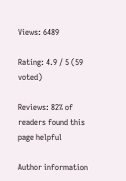Views: 6489

Rating: 4.9 / 5 (59 voted)

Reviews: 82% of readers found this page helpful

Author information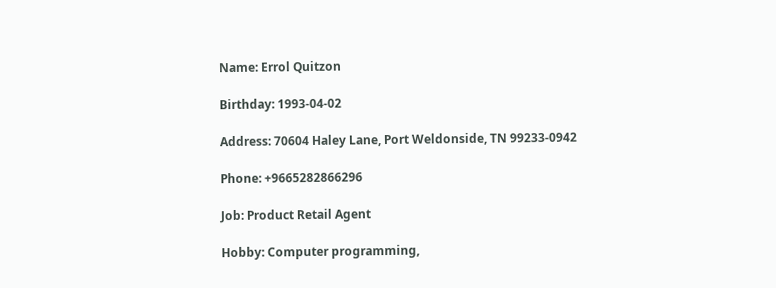Name: Errol Quitzon

Birthday: 1993-04-02

Address: 70604 Haley Lane, Port Weldonside, TN 99233-0942

Phone: +9665282866296

Job: Product Retail Agent

Hobby: Computer programming,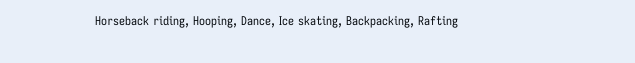Horseback riding, Hooping, Dance, Ice skating, Backpacking, Rafting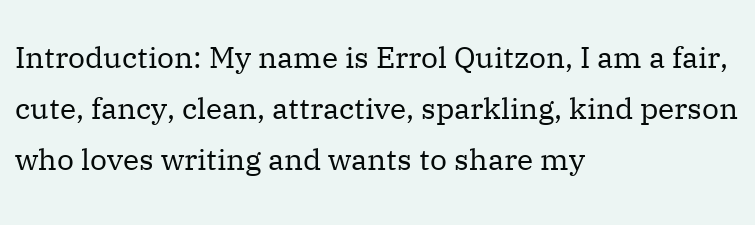Introduction: My name is Errol Quitzon, I am a fair, cute, fancy, clean, attractive, sparkling, kind person who loves writing and wants to share my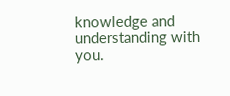knowledge and understanding with you.